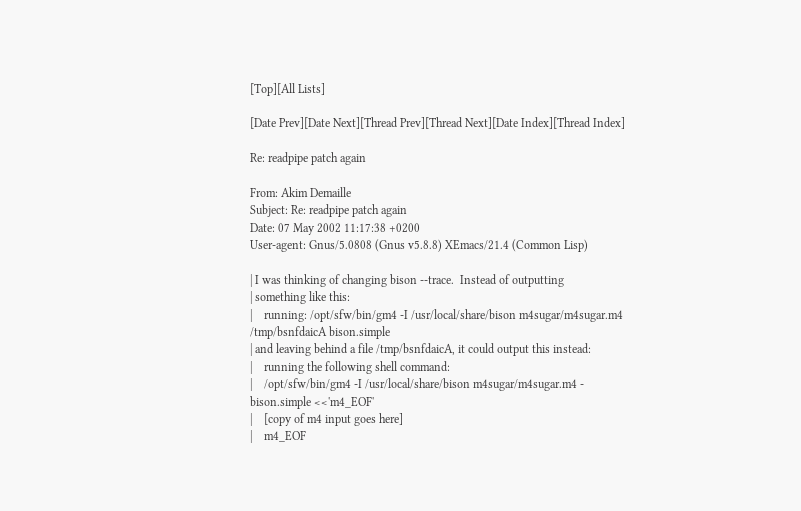[Top][All Lists]

[Date Prev][Date Next][Thread Prev][Thread Next][Date Index][Thread Index]

Re: readpipe patch again

From: Akim Demaille
Subject: Re: readpipe patch again
Date: 07 May 2002 11:17:38 +0200
User-agent: Gnus/5.0808 (Gnus v5.8.8) XEmacs/21.4 (Common Lisp)

| I was thinking of changing bison --trace.  Instead of outputting
| something like this:
|    running: /opt/sfw/bin/gm4 -I /usr/local/share/bison m4sugar/m4sugar.m4
/tmp/bsnfdaicA bison.simple
| and leaving behind a file /tmp/bsnfdaicA, it could output this instead:
|    running the following shell command:
|    /opt/sfw/bin/gm4 -I /usr/local/share/bison m4sugar/m4sugar.m4 -
bison.simple <<'m4_EOF'
|    [copy of m4 input goes here]
|    m4_EOF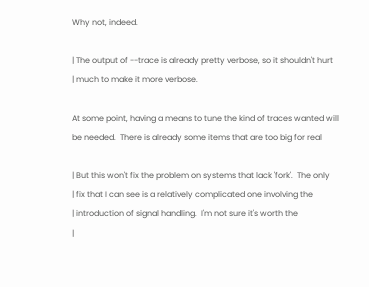Why not, indeed.

| The output of --trace is already pretty verbose, so it shouldn't hurt
| much to make it more verbose.

At some point, having a means to tune the kind of traces wanted will
be needed.  There is already some items that are too big for real

| But this won't fix the problem on systems that lack 'fork'.  The only
| fix that I can see is a relatively complicated one involving the
| introduction of signal handling.  I'm not sure it's worth the
|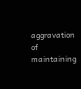aggravation of maintaining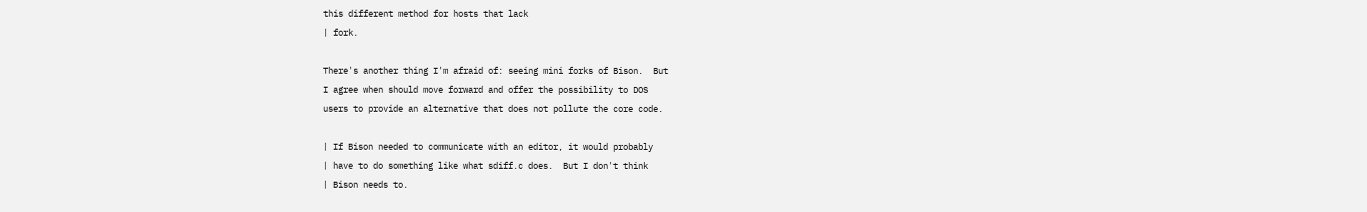this different method for hosts that lack
| fork.

There's another thing I'm afraid of: seeing mini forks of Bison.  But
I agree when should move forward and offer the possibility to DOS
users to provide an alternative that does not pollute the core code.

| If Bison needed to communicate with an editor, it would probably
| have to do something like what sdiff.c does.  But I don't think
| Bison needs to.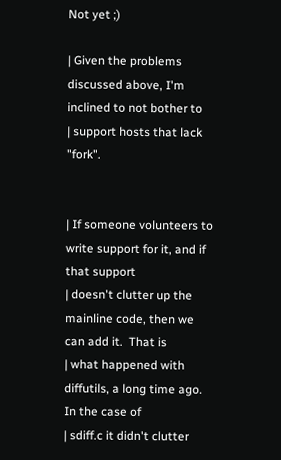Not yet ;)

| Given the problems discussed above, I'm inclined to not bother to
| support hosts that lack "fork".


| If someone volunteers to write support for it, and if that support
| doesn't clutter up the mainline code, then we can add it.  That is
| what happened with diffutils, a long time ago.  In the case of
| sdiff.c it didn't clutter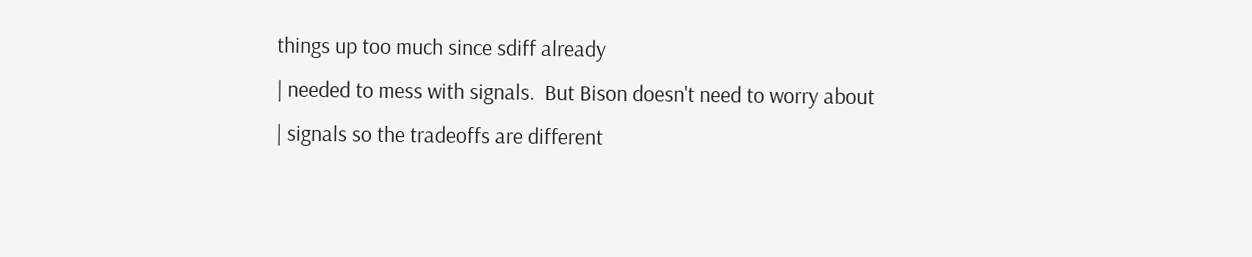things up too much since sdiff already
| needed to mess with signals.  But Bison doesn't need to worry about
| signals so the tradeoffs are different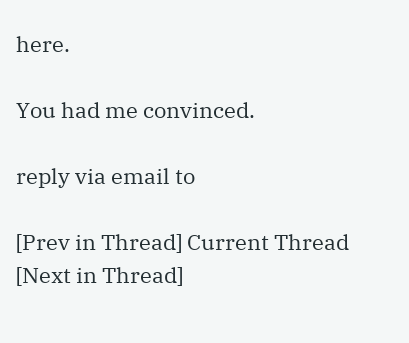here.

You had me convinced.

reply via email to

[Prev in Thread] Current Thread [Next in Thread]